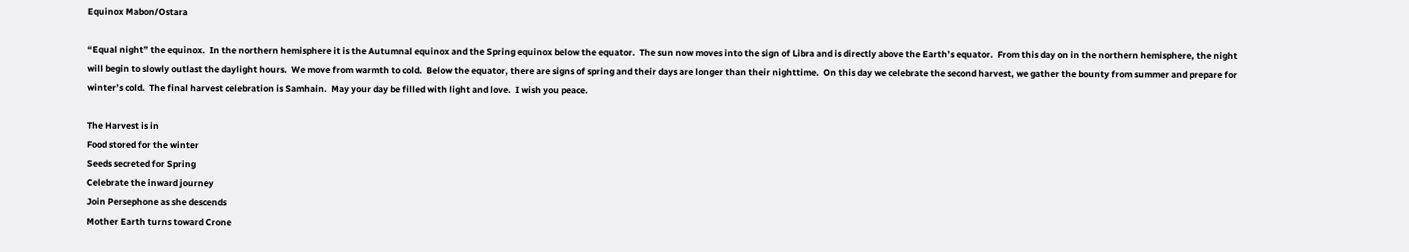Equinox Mabon/Ostara

“Equal night” the equinox.  In the northern hemisphere it is the Autumnal equinox and the Spring equinox below the equator.  The sun now moves into the sign of Libra and is directly above the Earth’s equator.  From this day on in the northern hemisphere, the night will begin to slowly outlast the daylight hours.  We move from warmth to cold.  Below the equator, there are signs of spring and their days are longer than their nighttime.  On this day we celebrate the second harvest, we gather the bounty from summer and prepare for winter’s cold.  The final harvest celebration is Samhain.  May your day be filled with light and love.  I wish you peace.

The Harvest is in
Food stored for the winter
Seeds secreted for Spring
Celebrate the inward journey
Join Persephone as she descends
Mother Earth turns toward Crone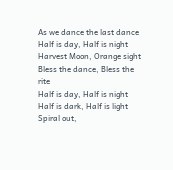As we dance the last dance
Half is day, Half is night
Harvest Moon, Orange sight
Bless the dance, Bless the rite
Half is day, Half is night
Half is dark, Half is light
Spiral out,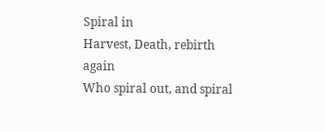Spiral in
Harvest, Death, rebirth again
Who spiral out, and spiral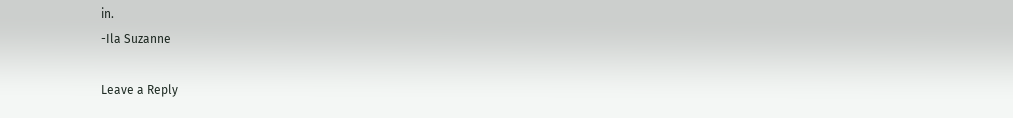in.
-Ila Suzanne

Leave a Reply